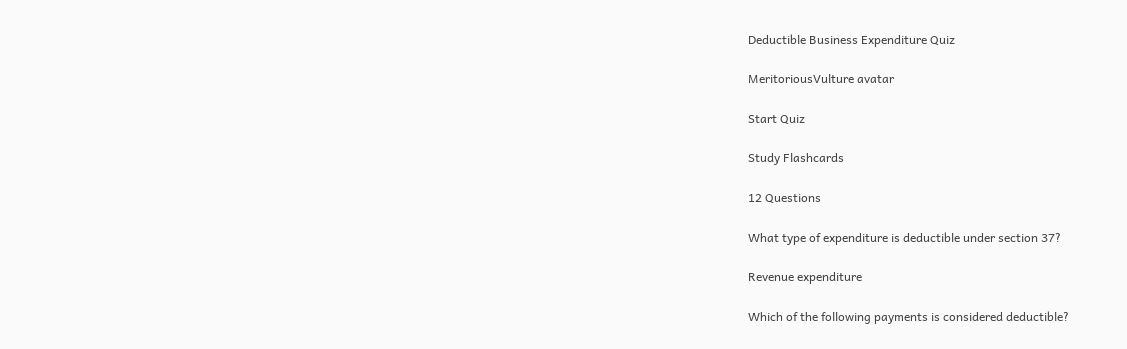Deductible Business Expenditure Quiz

MeritoriousVulture avatar

Start Quiz

Study Flashcards

12 Questions

What type of expenditure is deductible under section 37?

Revenue expenditure

Which of the following payments is considered deductible?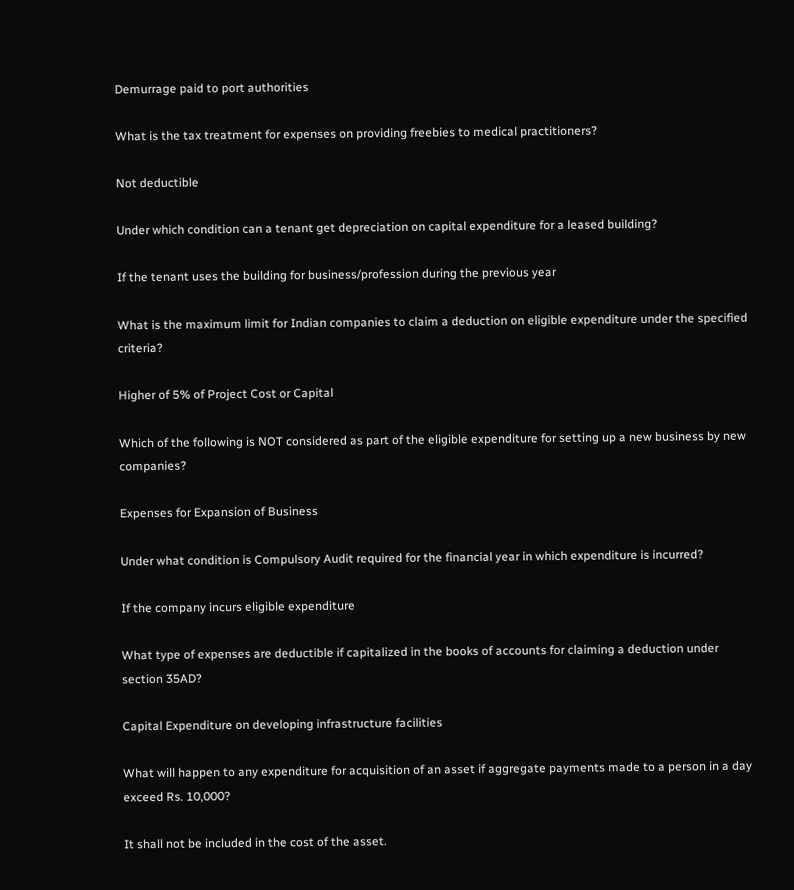Demurrage paid to port authorities

What is the tax treatment for expenses on providing freebies to medical practitioners?

Not deductible

Under which condition can a tenant get depreciation on capital expenditure for a leased building?

If the tenant uses the building for business/profession during the previous year

What is the maximum limit for Indian companies to claim a deduction on eligible expenditure under the specified criteria?

Higher of 5% of Project Cost or Capital

Which of the following is NOT considered as part of the eligible expenditure for setting up a new business by new companies?

Expenses for Expansion of Business

Under what condition is Compulsory Audit required for the financial year in which expenditure is incurred?

If the company incurs eligible expenditure

What type of expenses are deductible if capitalized in the books of accounts for claiming a deduction under section 35AD?

Capital Expenditure on developing infrastructure facilities

What will happen to any expenditure for acquisition of an asset if aggregate payments made to a person in a day exceed Rs. 10,000?

It shall not be included in the cost of the asset.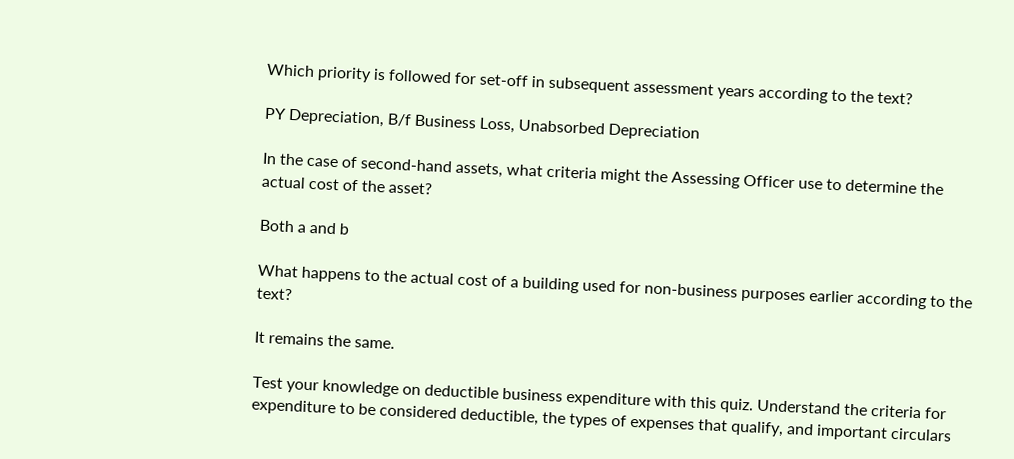Which priority is followed for set-off in subsequent assessment years according to the text?

PY Depreciation, B/f Business Loss, Unabsorbed Depreciation

In the case of second-hand assets, what criteria might the Assessing Officer use to determine the actual cost of the asset?

Both a and b

What happens to the actual cost of a building used for non-business purposes earlier according to the text?

It remains the same.

Test your knowledge on deductible business expenditure with this quiz. Understand the criteria for expenditure to be considered deductible, the types of expenses that qualify, and important circulars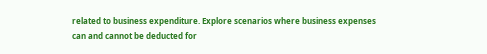related to business expenditure. Explore scenarios where business expenses can and cannot be deducted for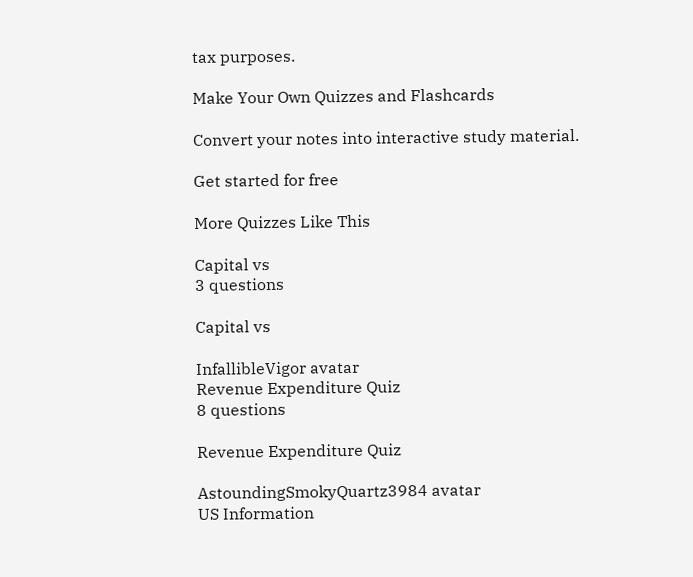tax purposes.

Make Your Own Quizzes and Flashcards

Convert your notes into interactive study material.

Get started for free

More Quizzes Like This

Capital vs
3 questions

Capital vs

InfallibleVigor avatar
Revenue Expenditure Quiz
8 questions

Revenue Expenditure Quiz

AstoundingSmokyQuartz3984 avatar
US Information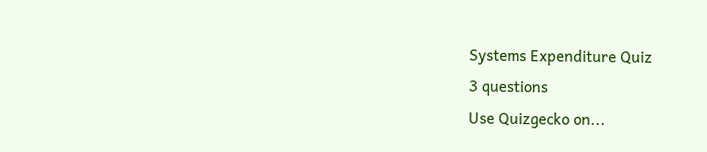Systems Expenditure Quiz
3 questions
Use Quizgecko on...